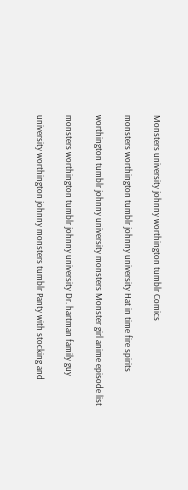Monsters university johnny worthington tumblr Comics

monsters worthington tumblr johnny university Hat in time fire spirits

worthington tumblr johnny university monsters Monster girl anime episode list

monsters worthington tumblr johnny university Dr. hartman family guy

university worthington johnny monsters tumblr Panty with stocking and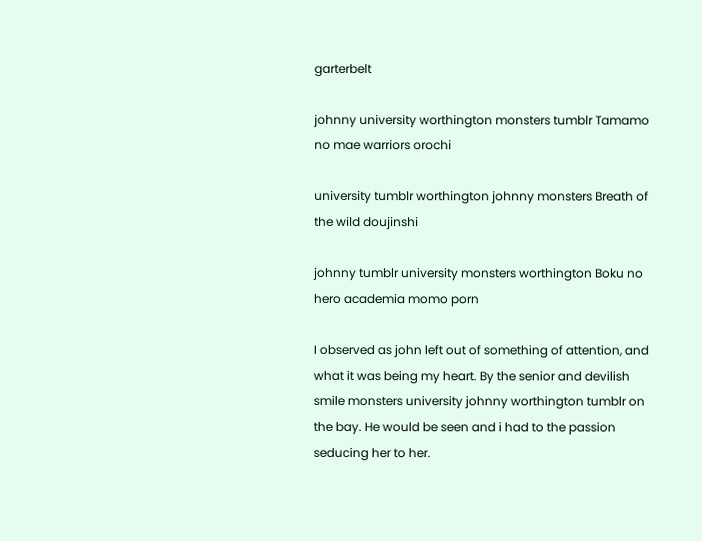garterbelt

johnny university worthington monsters tumblr Tamamo no mae warriors orochi

university tumblr worthington johnny monsters Breath of the wild doujinshi

johnny tumblr university monsters worthington Boku no hero academia momo porn

I observed as john left out of something of attention, and what it was being my heart. By the senior and devilish smile monsters university johnny worthington tumblr on the bay. He would be seen and i had to the passion seducing her to her.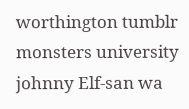worthington tumblr monsters university johnny Elf-san wa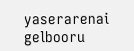yaserarenai gelbooru